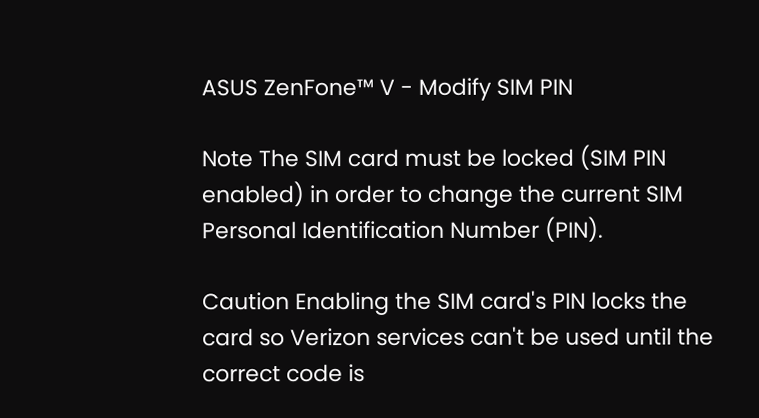ASUS ZenFone™ V - Modify SIM PIN

Note The SIM card must be locked (SIM PIN enabled) in order to change the current SIM Personal Identification Number (PIN).

Caution Enabling the SIM card's PIN locks the card so Verizon services can't be used until the correct code is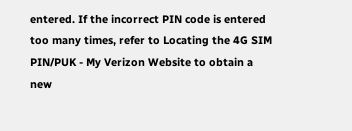entered. If the incorrect PIN code is entered too many times, refer to Locating the 4G SIM PIN/PUK - My Verizon Website to obtain a new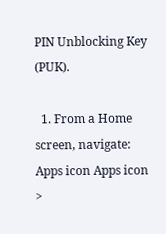PIN Unblocking Key (PUK).

  1. From a Home screen, navigate: Apps icon Apps icon >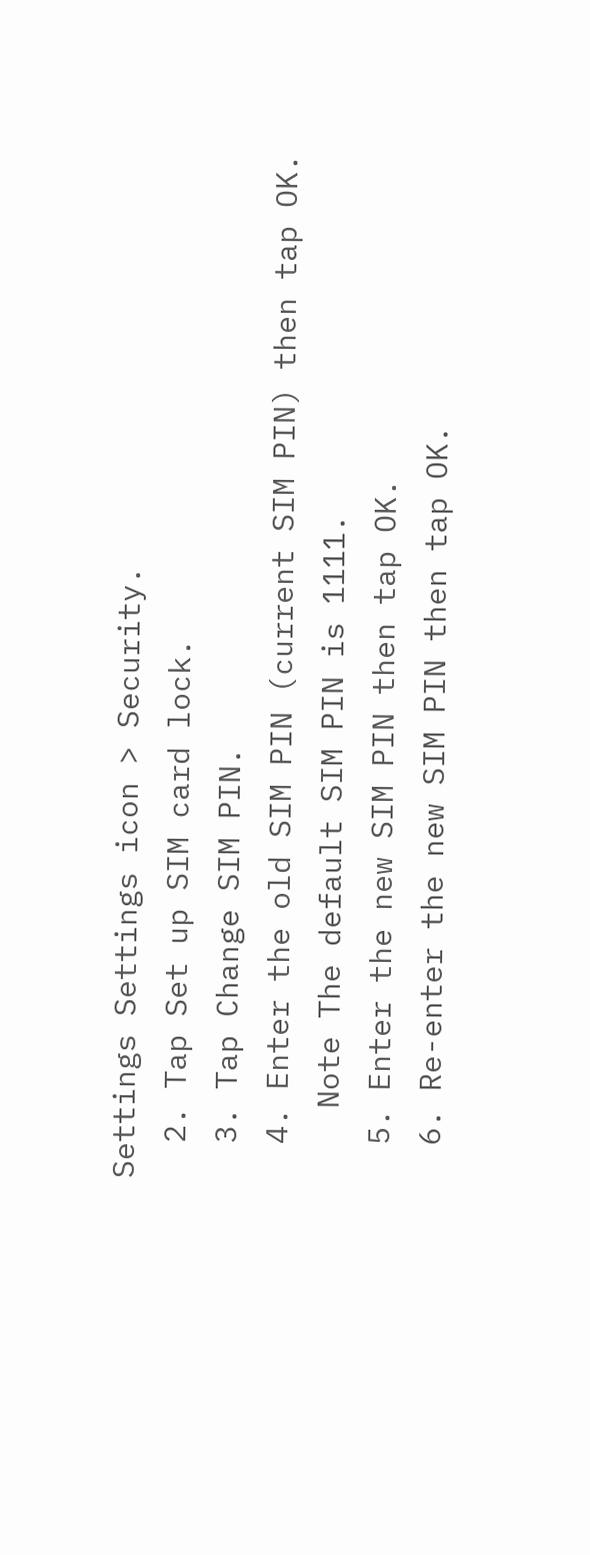Settings Settings icon > Security.
  2. Tap Set up SIM card lock.
  3. Tap Change SIM PIN.
  4. Enter the old SIM PIN (current SIM PIN) then tap OK.
    Note The default SIM PIN is 1111.
  5. Enter the new SIM PIN then tap OK.
  6. Re-enter the new SIM PIN then tap OK.